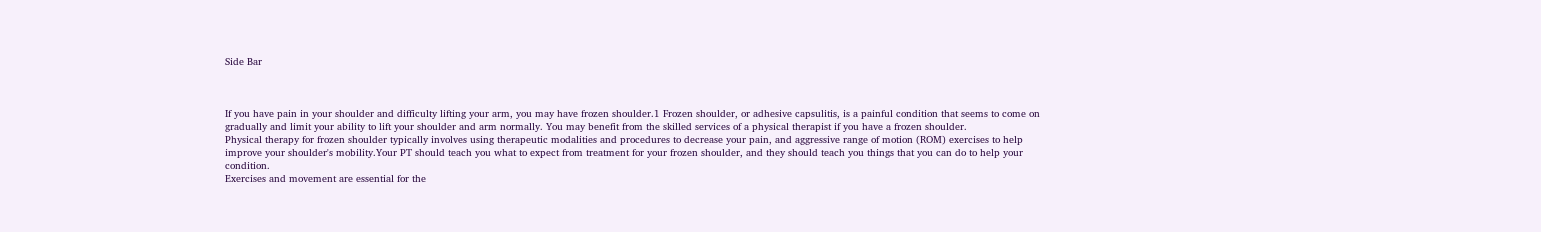Side Bar



If you have pain in your shoulder and difficulty lifting your arm, you may have frozen shoulder.1 Frozen shoulder, or adhesive capsulitis, is a painful condition that seems to come on gradually and limit your ability to lift your shoulder and arm normally. You may benefit from the skilled services of a physical therapist if you have a frozen shoulder.
Physical therapy for frozen shoulder typically involves using therapeutic modalities and procedures to decrease your pain, and aggressive range of motion (ROM) exercises to help improve your shoulder's mobility.Your PT should teach you what to expect from treatment for your frozen shoulder, and they should teach you things that you can do to help your condition.
Exercises and movement are essential for the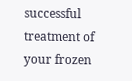successful treatment of your frozen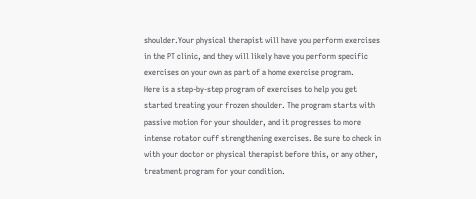shoulder.Your physical therapist will have you perform exercises in the PT clinic, and they will likely have you perform specific exercises on your own as part of a home exercise program.
Here is a step-by-step program of exercises to help you get started treating your frozen shoulder. The program starts with passive motion for your shoulder, and it progresses to more intense rotator cuff strengthening exercises. Be sure to check in with your doctor or physical therapist before this, or any other, treatment program for your condition.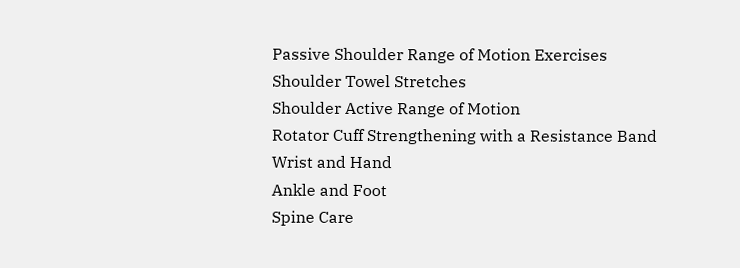Passive Shoulder Range of Motion Exercises
Shoulder Towel Stretches
Shoulder Active Range of Motion
Rotator Cuff Strengthening with a Resistance Band
Wrist and Hand
Ankle and Foot
Spine Care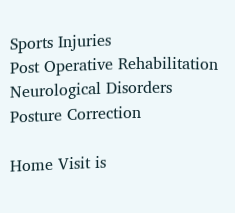Sports Injuries
Post Operative Rehabilitation
Neurological Disorders
Posture Correction

Home Visit is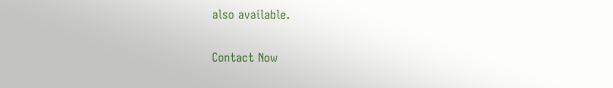also available.

Contact Now